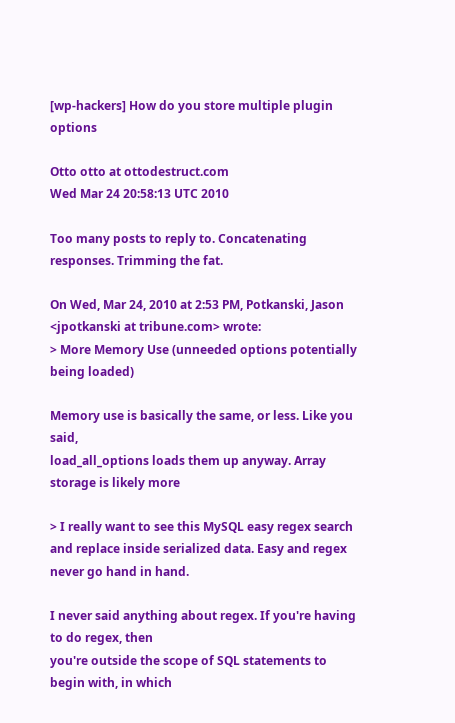[wp-hackers] How do you store multiple plugin options

Otto otto at ottodestruct.com
Wed Mar 24 20:58:13 UTC 2010

Too many posts to reply to. Concatenating responses. Trimming the fat.

On Wed, Mar 24, 2010 at 2:53 PM, Potkanski, Jason
<jpotkanski at tribune.com> wrote:
> More Memory Use (unneeded options potentially being loaded)

Memory use is basically the same, or less. Like you said,
load_all_options loads them up anyway. Array storage is likely more

> I really want to see this MySQL easy regex search and replace inside serialized data. Easy and regex never go hand in hand.

I never said anything about regex. If you're having to do regex, then
you're outside the scope of SQL statements to begin with, in which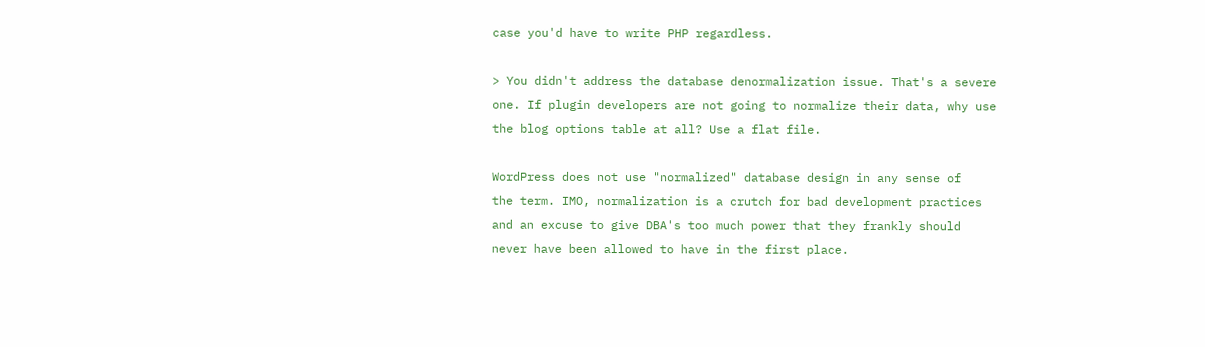case you'd have to write PHP regardless.

> You didn't address the database denormalization issue. That's a severe one. If plugin developers are not going to normalize their data, why use the blog options table at all? Use a flat file.

WordPress does not use "normalized" database design in any sense of
the term. IMO, normalization is a crutch for bad development practices
and an excuse to give DBA's too much power that they frankly should
never have been allowed to have in the first place.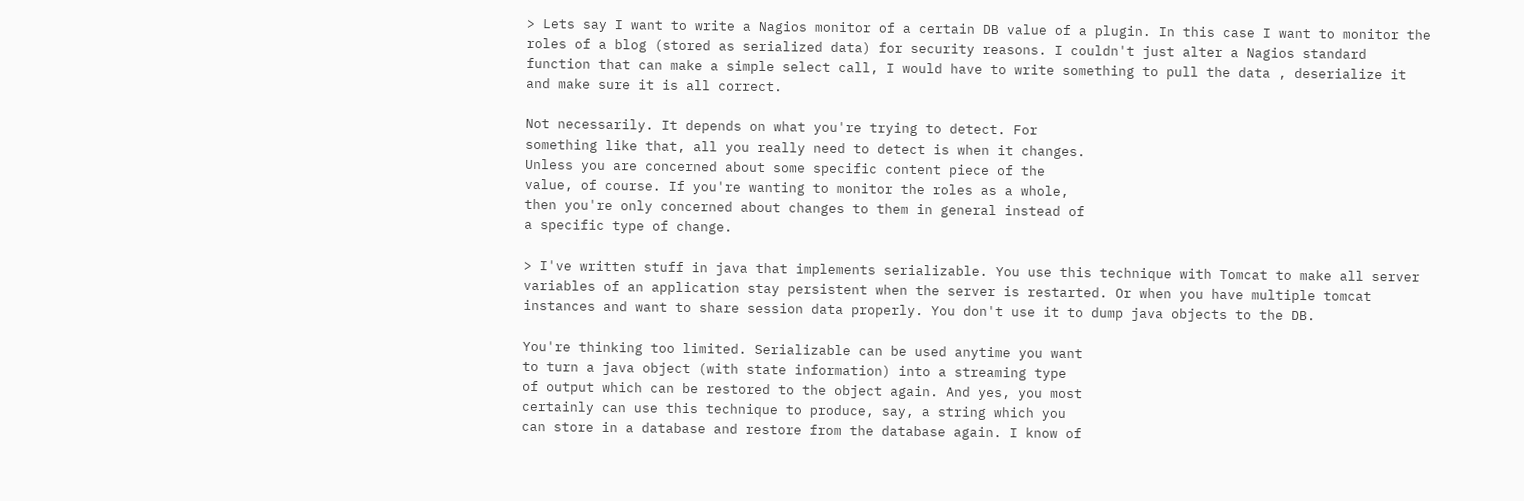> Lets say I want to write a Nagios monitor of a certain DB value of a plugin. In this case I want to monitor the roles of a blog (stored as serialized data) for security reasons. I couldn't just alter a Nagios standard function that can make a simple select call, I would have to write something to pull the data , deserialize it and make sure it is all correct.

Not necessarily. It depends on what you're trying to detect. For
something like that, all you really need to detect is when it changes.
Unless you are concerned about some specific content piece of the
value, of course. If you're wanting to monitor the roles as a whole,
then you're only concerned about changes to them in general instead of
a specific type of change.

> I've written stuff in java that implements serializable. You use this technique with Tomcat to make all server variables of an application stay persistent when the server is restarted. Or when you have multiple tomcat instances and want to share session data properly. You don't use it to dump java objects to the DB.

You're thinking too limited. Serializable can be used anytime you want
to turn a java object (with state information) into a streaming type
of output which can be restored to the object again. And yes, you most
certainly can use this technique to produce, say, a string which you
can store in a database and restore from the database again. I know of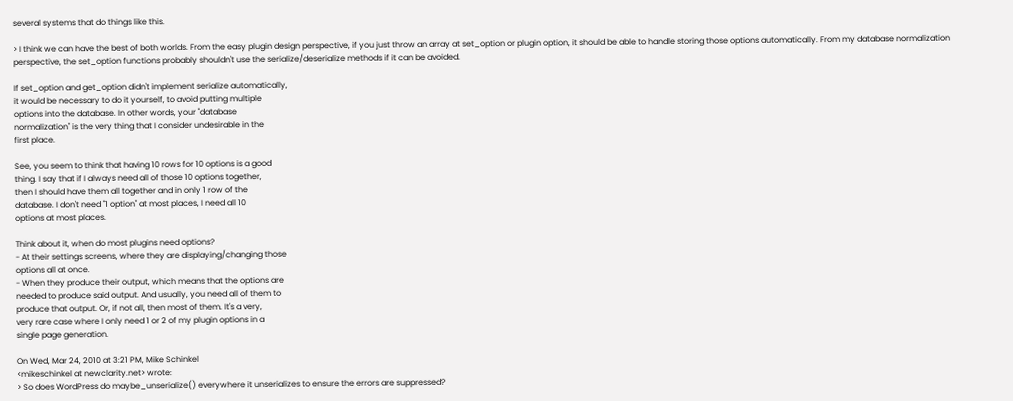several systems that do things like this.

> I think we can have the best of both worlds. From the easy plugin design perspective, if you just throw an array at set_option or plugin option, it should be able to handle storing those options automatically. From my database normalization perspective, the set_option functions probably shouldn't use the serialize/deserialize methods if it can be avoided.

If set_option and get_option didn't implement serialize automatically,
it would be necessary to do it yourself, to avoid putting multiple
options into the database. In other words, your "database
normalization" is the very thing that I consider undesirable in the
first place.

See, you seem to think that having 10 rows for 10 options is a good
thing. I say that if I always need all of those 10 options together,
then I should have them all together and in only 1 row of the
database. I don't need "1 option" at most places, I need all 10
options at most places.

Think about it, when do most plugins need options?
- At their settings screens, where they are displaying/changing those
options all at once.
- When they produce their output, which means that the options are
needed to produce said output. And usually, you need all of them to
produce that output. Or, if not all, then most of them. It's a very,
very rare case where I only need 1 or 2 of my plugin options in a
single page generation.

On Wed, Mar 24, 2010 at 3:21 PM, Mike Schinkel
<mikeschinkel at newclarity.net> wrote:
> So does WordPress do maybe_unserialize() everywhere it unserializes to ensure the errors are suppressed?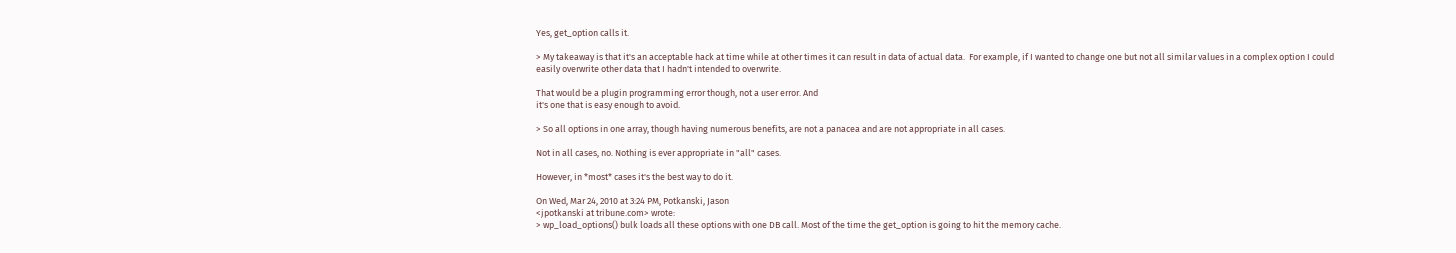Yes, get_option calls it.

> My takeaway is that it's an acceptable hack at time while at other times it can result in data of actual data.  For example, if I wanted to change one but not all similar values in a complex option I could easily overwrite other data that I hadn't intended to overwrite.

That would be a plugin programming error though, not a user error. And
it's one that is easy enough to avoid.

> So all options in one array, though having numerous benefits, are not a panacea and are not appropriate in all cases.

Not in all cases, no. Nothing is ever appropriate in "all" cases.

However, in *most* cases it's the best way to do it.

On Wed, Mar 24, 2010 at 3:24 PM, Potkanski, Jason
<jpotkanski at tribune.com> wrote:
> wp_load_options() bulk loads all these options with one DB call. Most of the time the get_option is going to hit the memory cache.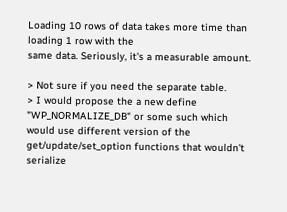Loading 10 rows of data takes more time than loading 1 row with the
same data. Seriously, it's a measurable amount.

> Not sure if you need the separate table.
> I would propose the a new define "WP_NORMALIZE_DB" or some such which would use different version of the get/update/set_option functions that wouldn't serialize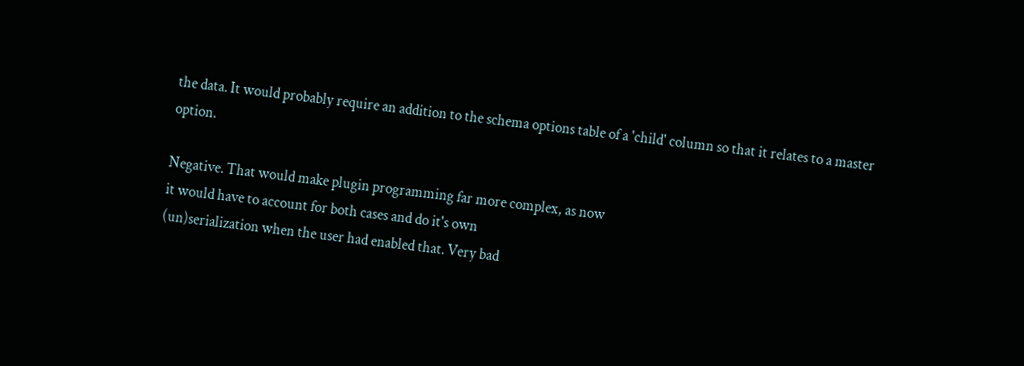the data. It would probably require an addition to the schema options table of a 'child' column so that it relates to a master option.

Negative. That would make plugin programming far more complex, as now
it would have to account for both cases and do it's own
(un)serialization when the user had enabled that. Very bad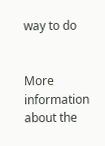way to do


More information about the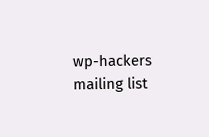wp-hackers mailing list